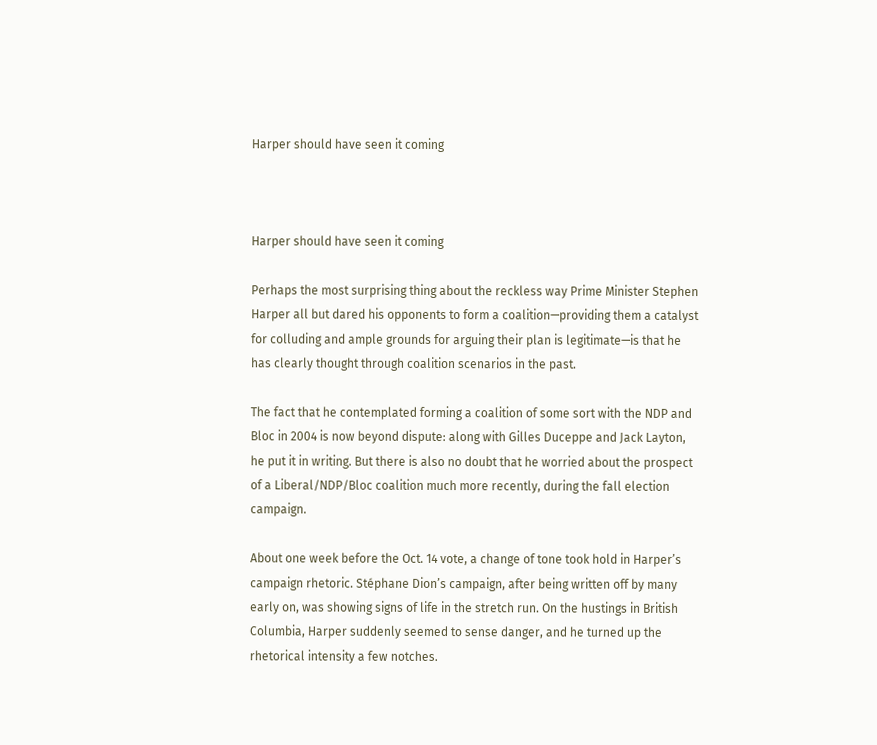Harper should have seen it coming



Harper should have seen it coming

Perhaps the most surprising thing about the reckless way Prime Minister Stephen Harper all but dared his opponents to form a coalition—providing them a catalyst for colluding and ample grounds for arguing their plan is legitimate—is that he has clearly thought through coalition scenarios in the past.

The fact that he contemplated forming a coalition of some sort with the NDP and Bloc in 2004 is now beyond dispute: along with Gilles Duceppe and Jack Layton, he put it in writing. But there is also no doubt that he worried about the prospect of a Liberal/NDP/Bloc coalition much more recently, during the fall election campaign.

About one week before the Oct. 14 vote, a change of tone took hold in Harper’s campaign rhetoric. Stéphane Dion’s campaign, after being written off by many early on, was showing signs of life in the stretch run. On the hustings in British Columbia, Harper suddenly seemed to sense danger, and he turned up the rhetorical intensity a few notches.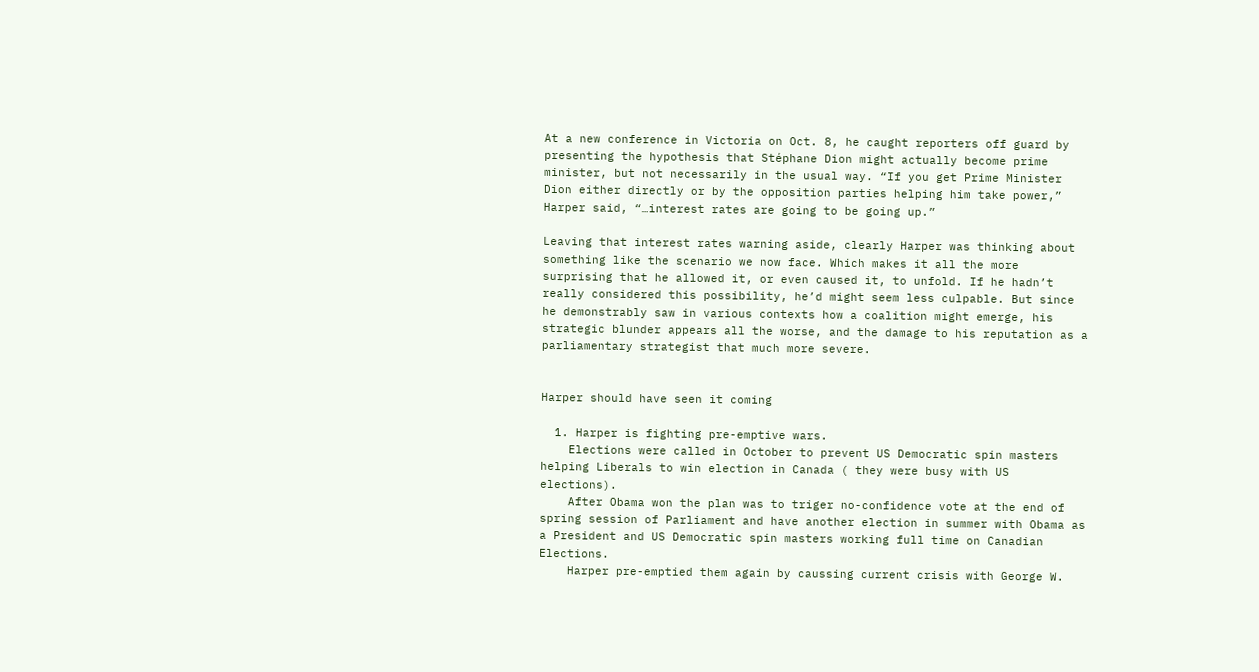At a new conference in Victoria on Oct. 8, he caught reporters off guard by presenting the hypothesis that Stéphane Dion might actually become prime minister, but not necessarily in the usual way. “If you get Prime Minister Dion either directly or by the opposition parties helping him take power,” Harper said, “…interest rates are going to be going up.”

Leaving that interest rates warning aside, clearly Harper was thinking about something like the scenario we now face. Which makes it all the more surprising that he allowed it, or even caused it, to unfold. If he hadn’t really considered this possibility, he’d might seem less culpable. But since he demonstrably saw in various contexts how a coalition might emerge, his strategic blunder appears all the worse, and the damage to his reputation as a parliamentary strategist that much more severe.


Harper should have seen it coming

  1. Harper is fighting pre-emptive wars.
    Elections were called in October to prevent US Democratic spin masters helping Liberals to win election in Canada ( they were busy with US elections).
    After Obama won the plan was to triger no-confidence vote at the end of spring session of Parliament and have another election in summer with Obama as a President and US Democratic spin masters working full time on Canadian Elections.
    Harper pre-emptied them again by caussing current crisis with George W.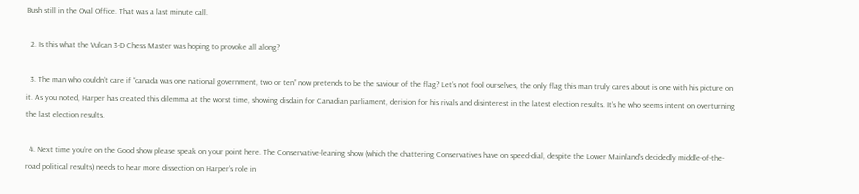Bush still in the Oval Office. That was a last minute call.

  2. Is this what the Vulcan 3-D Chess Master was hoping to provoke all along?

  3. The man who couldn’t care if “canada was one national government, two or ten” now pretends to be the saviour of the flag? Let’s not fool ourselves, the only flag this man truly cares about is one with his picture on it. As you noted, Harper has created this dilemma at the worst time, showing disdain for Canadian parliament, derision for his rivals and disinterest in the latest election results. It’s he who seems intent on overturning the last election results.

  4. Next time you’re on the Good show please speak on your point here. The Conservative-leaning show (which the chattering Conservatives have on speed-dial, despite the Lower Mainland’s decidedly middle-of-the-road political results) needs to hear more dissection on Harper’s role in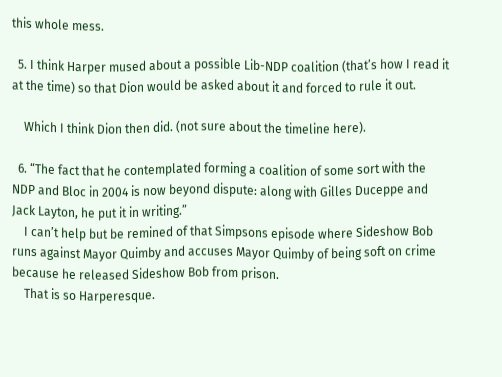this whole mess.

  5. I think Harper mused about a possible Lib-NDP coalition (that’s how I read it at the time) so that Dion would be asked about it and forced to rule it out.

    Which I think Dion then did. (not sure about the timeline here).

  6. “The fact that he contemplated forming a coalition of some sort with the NDP and Bloc in 2004 is now beyond dispute: along with Gilles Duceppe and Jack Layton, he put it in writing.”
    I can’t help but be remined of that Simpsons episode where Sideshow Bob runs against Mayor Quimby and accuses Mayor Quimby of being soft on crime because he released Sideshow Bob from prison.
    That is so Harperesque.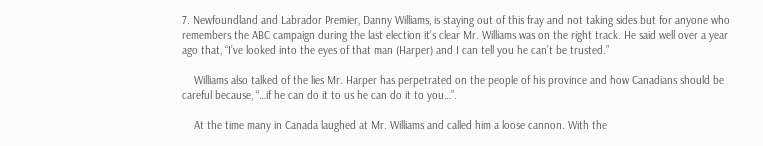7. Newfoundland and Labrador Premier, Danny Williams, is staying out of this fray and not taking sides but for anyone who remembers the ABC campaign during the last election it’s clear Mr. Williams was on the right track. He said well over a year ago that, “I’ve looked into the eyes of that man (Harper) and I can tell you he can’t be trusted.”

    Williams also talked of the lies Mr. Harper has perpetrated on the people of his province and how Canadians should be careful because, “…if he can do it to us he can do it to you…”.

    At the time many in Canada laughed at Mr. Williams and called him a loose cannon. With the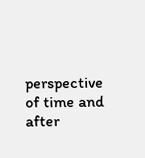perspective of time and after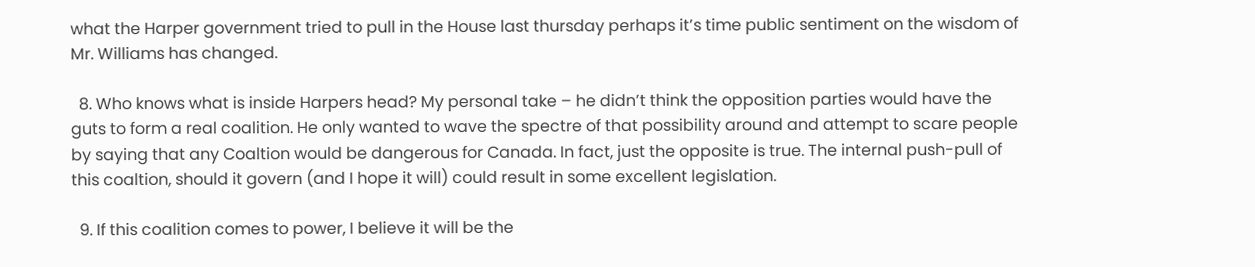what the Harper government tried to pull in the House last thursday perhaps it’s time public sentiment on the wisdom of Mr. Williams has changed.

  8. Who knows what is inside Harpers head? My personal take – he didn’t think the opposition parties would have the guts to form a real coalition. He only wanted to wave the spectre of that possibility around and attempt to scare people by saying that any Coaltion would be dangerous for Canada. In fact, just the opposite is true. The internal push-pull of this coaltion, should it govern (and I hope it will) could result in some excellent legislation.

  9. If this coalition comes to power, I believe it will be the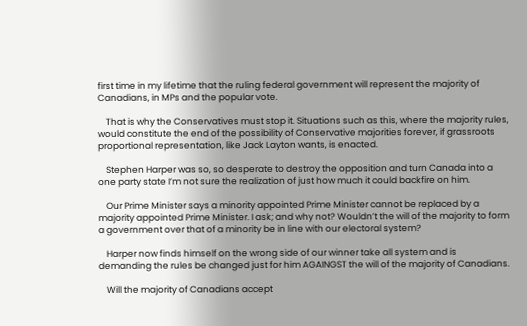first time in my lifetime that the ruling federal government will represent the majority of Canadians, in MPs and the popular vote.

    That is why the Conservatives must stop it. Situations such as this, where the majority rules, would constitute the end of the possibility of Conservative majorities forever, if grassroots proportional representation, like Jack Layton wants, is enacted.

    Stephen Harper was so, so desperate to destroy the opposition and turn Canada into a one party state I’m not sure the realization of just how much it could backfire on him.

    Our Prime Minister says a minority appointed Prime Minister cannot be replaced by a majority appointed Prime Minister. I ask; and why not? Wouldn’t the will of the majority to form a government over that of a minority be in line with our electoral system?

    Harper now finds himself on the wrong side of our winner take all system and is demanding the rules be changed just for him AGAINGST the will of the majority of Canadians.

    Will the majority of Canadians accept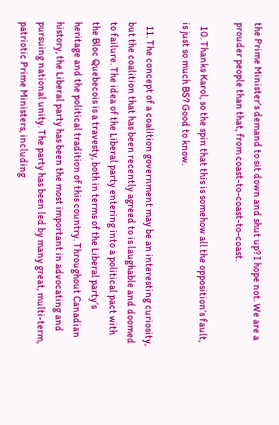the Prime Minister’s demand to sit down and shut up? I hope not. We are a prouder people than that, from coast-to-coast-to-coast.

  10. Thanks Karol, so the spin that this is somehow all the opposition’s fault, is just so much BS? Good to know.

  11. The concept of a coalition government may be an interesting curiosity, but the coalition that has been recently agreed to is laughable and doomed to failure. The idea of the Liberal party entering into a political pact with the Bloc Quebecois is a travesty, both in terms of the Liberal party’s heritage and the political tradition of this country. Throughout Canadian history, the Liberal party has been the most important in advocating and pursuing national unity. The party has been led by many great, multi-term, patriotic Prime Ministers, including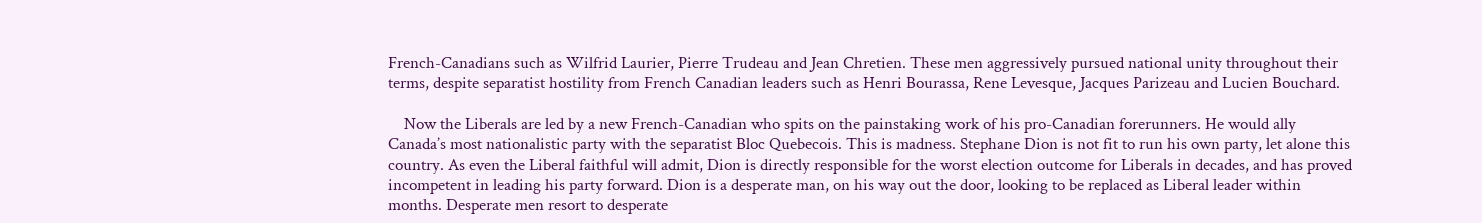French-Canadians such as Wilfrid Laurier, Pierre Trudeau and Jean Chretien. These men aggressively pursued national unity throughout their terms, despite separatist hostility from French Canadian leaders such as Henri Bourassa, Rene Levesque, Jacques Parizeau and Lucien Bouchard.

    Now the Liberals are led by a new French-Canadian who spits on the painstaking work of his pro-Canadian forerunners. He would ally Canada’s most nationalistic party with the separatist Bloc Quebecois. This is madness. Stephane Dion is not fit to run his own party, let alone this country. As even the Liberal faithful will admit, Dion is directly responsible for the worst election outcome for Liberals in decades, and has proved incompetent in leading his party forward. Dion is a desperate man, on his way out the door, looking to be replaced as Liberal leader within months. Desperate men resort to desperate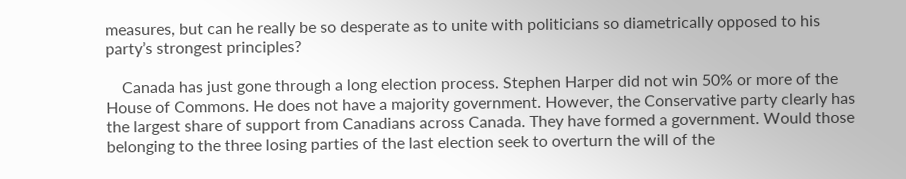measures, but can he really be so desperate as to unite with politicians so diametrically opposed to his party’s strongest principles?

    Canada has just gone through a long election process. Stephen Harper did not win 50% or more of the House of Commons. He does not have a majority government. However, the Conservative party clearly has the largest share of support from Canadians across Canada. They have formed a government. Would those belonging to the three losing parties of the last election seek to overturn the will of the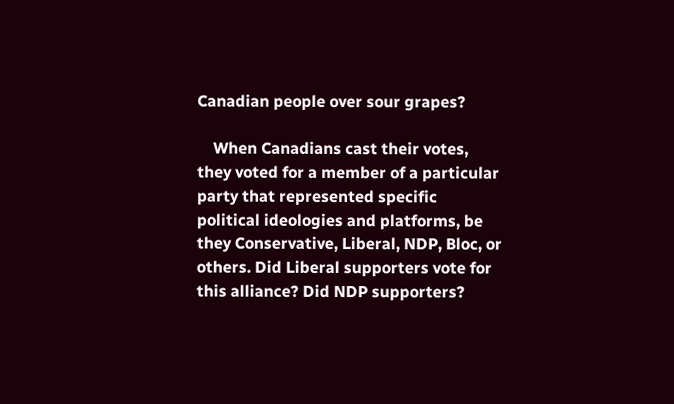Canadian people over sour grapes?

    When Canadians cast their votes, they voted for a member of a particular party that represented specific political ideologies and platforms, be they Conservative, Liberal, NDP, Bloc, or others. Did Liberal supporters vote for this alliance? Did NDP supporters?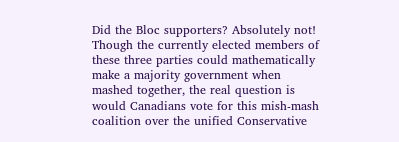Did the Bloc supporters? Absolutely not! Though the currently elected members of these three parties could mathematically make a majority government when mashed together, the real question is would Canadians vote for this mish-mash coalition over the unified Conservative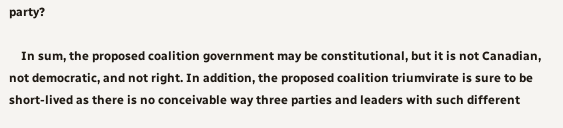party?

    In sum, the proposed coalition government may be constitutional, but it is not Canadian, not democratic, and not right. In addition, the proposed coalition triumvirate is sure to be short-lived as there is no conceivable way three parties and leaders with such different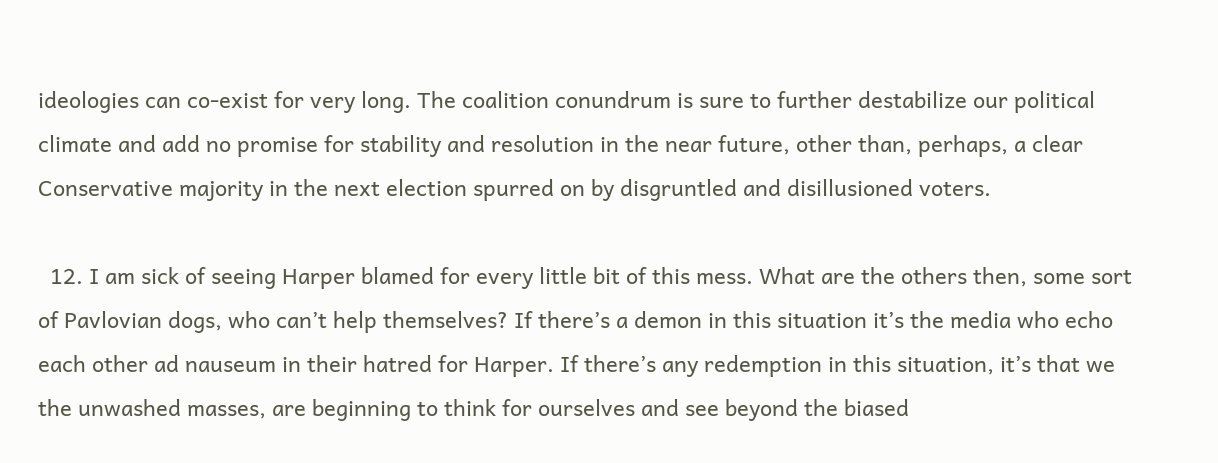ideologies can co-exist for very long. The coalition conundrum is sure to further destabilize our political climate and add no promise for stability and resolution in the near future, other than, perhaps, a clear Conservative majority in the next election spurred on by disgruntled and disillusioned voters.

  12. I am sick of seeing Harper blamed for every little bit of this mess. What are the others then, some sort of Pavlovian dogs, who can’t help themselves? If there’s a demon in this situation it’s the media who echo each other ad nauseum in their hatred for Harper. If there’s any redemption in this situation, it’s that we the unwashed masses, are beginning to think for ourselves and see beyond the biased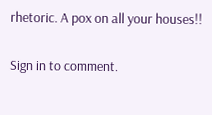rhetoric. A pox on all your houses!!

Sign in to comment.